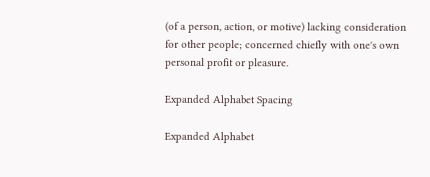(of a person, action, or motive) lacking consideration for other people; concerned chiefly with one's own personal profit or pleasure.

Expanded Alphabet Spacing

Expanded Alphabet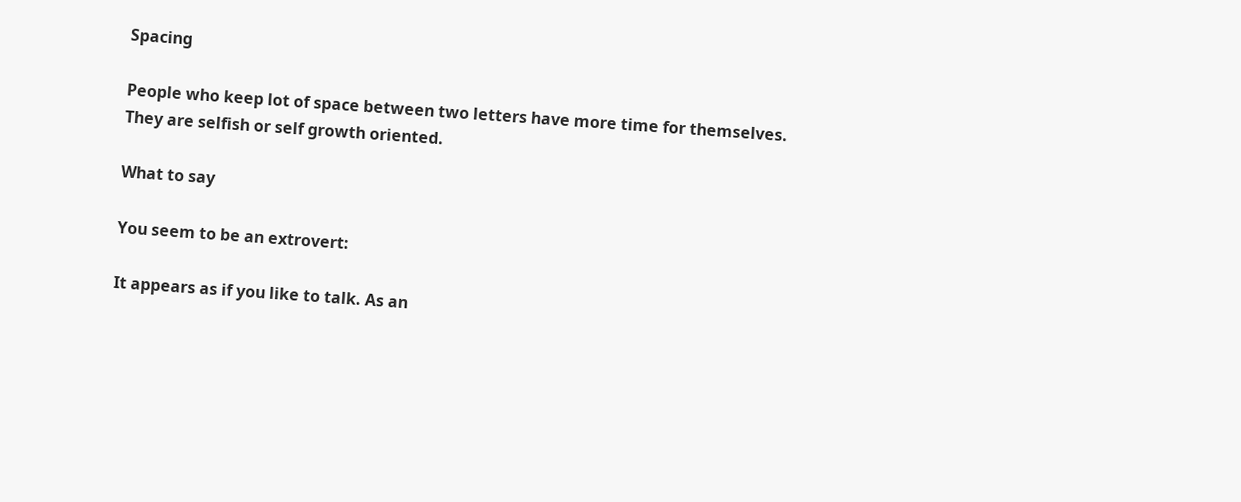Spacing

People who keep lot of space between two letters have more time for themselves.
They are selfish or self growth oriented.

What to say

You seem to be an extrovert:

It appears as if you like to talk. As an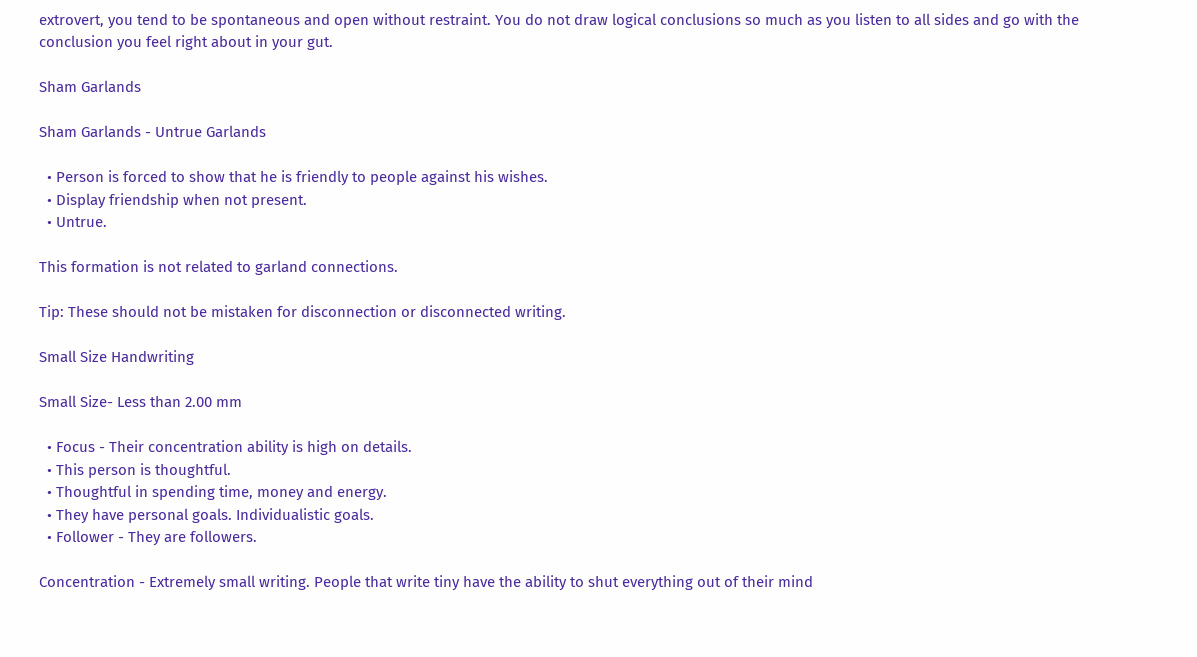extrovert, you tend to be spontaneous and open without restraint. You do not draw logical conclusions so much as you listen to all sides and go with the conclusion you feel right about in your gut.

Sham Garlands

Sham Garlands - Untrue Garlands

  • Person is forced to show that he is friendly to people against his wishes.
  • Display friendship when not present.
  • Untrue.

This formation is not related to garland connections.

Tip: These should not be mistaken for disconnection or disconnected writing.

Small Size Handwriting

Small Size- Less than 2.00 mm

  • Focus - Their concentration ability is high on details.
  • This person is thoughtful.
  • Thoughtful in spending time, money and energy.
  • They have personal goals. Individualistic goals.
  • Follower - They are followers.

Concentration - Extremely small writing. People that write tiny have the ability to shut everything out of their mind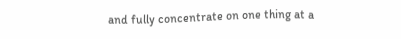and fully concentrate on one thing at a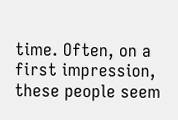time. Often, on a first impression, these people seem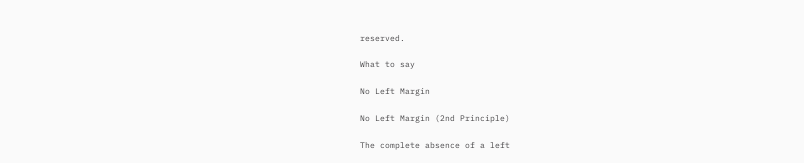reserved.

What to say

No Left Margin

No Left Margin (2nd Principle)

The complete absence of a left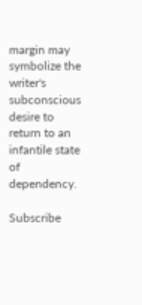margin may symbolize the writer's subconscious desire to return to an infantile state of dependency.

Subscribe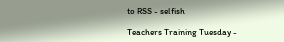to RSS - selfish

Teachers Training Tuesday -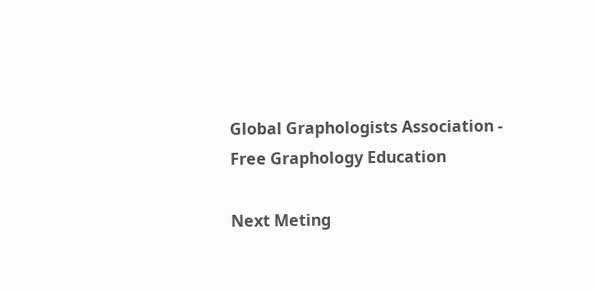Global Graphologists Association - Free Graphology Education

Next Meting